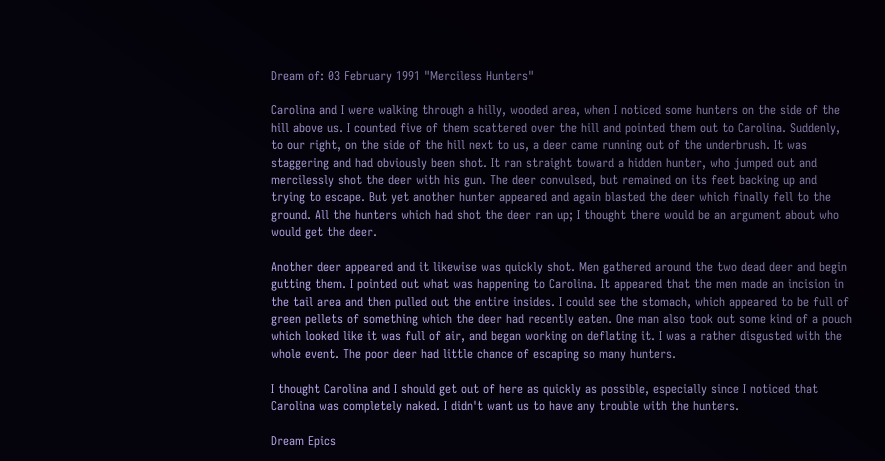Dream of: 03 February 1991 "Merciless Hunters"

Carolina and I were walking through a hilly, wooded area, when I noticed some hunters on the side of the hill above us. I counted five of them scattered over the hill and pointed them out to Carolina. Suddenly, to our right, on the side of the hill next to us, a deer came running out of the underbrush. It was staggering and had obviously been shot. It ran straight toward a hidden hunter, who jumped out and mercilessly shot the deer with his gun. The deer convulsed, but remained on its feet backing up and trying to escape. But yet another hunter appeared and again blasted the deer which finally fell to the ground. All the hunters which had shot the deer ran up; I thought there would be an argument about who would get the deer.

Another deer appeared and it likewise was quickly shot. Men gathered around the two dead deer and begin gutting them. I pointed out what was happening to Carolina. It appeared that the men made an incision in the tail area and then pulled out the entire insides. I could see the stomach, which appeared to be full of green pellets of something which the deer had recently eaten. One man also took out some kind of a pouch which looked like it was full of air, and began working on deflating it. I was a rather disgusted with the whole event. The poor deer had little chance of escaping so many hunters.

I thought Carolina and I should get out of here as quickly as possible, especially since I noticed that Carolina was completely naked. I didn't want us to have any trouble with the hunters.

Dream Epics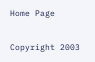Home Page

Copyright 2003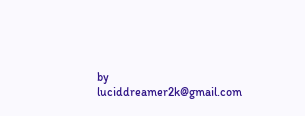by luciddreamer2k@gmail.com